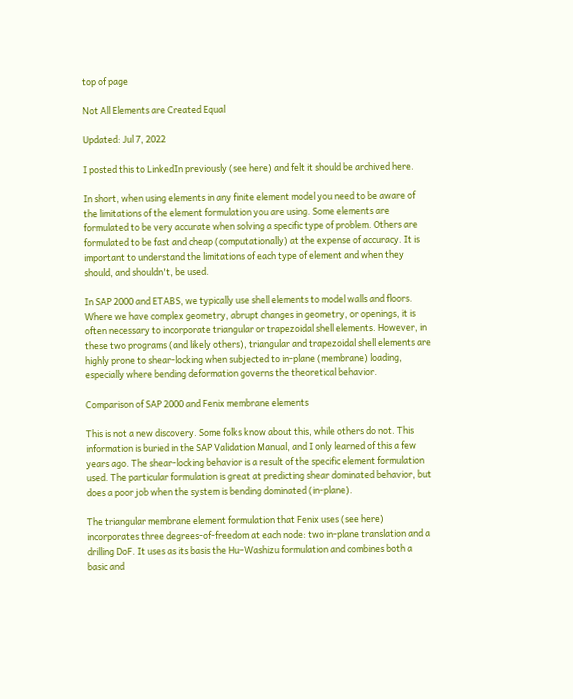top of page

Not All Elements are Created Equal

Updated: Jul 7, 2022

I posted this to LinkedIn previously (see here) and felt it should be archived here.

In short, when using elements in any finite element model you need to be aware of the limitations of the element formulation you are using. Some elements are formulated to be very accurate when solving a specific type of problem. Others are formulated to be fast and cheap (computationally) at the expense of accuracy. It is important to understand the limitations of each type of element and when they should, and shouldn't, be used.

In SAP 2000 and ETABS, we typically use shell elements to model walls and floors. Where we have complex geometry, abrupt changes in geometry, or openings, it is often necessary to incorporate triangular or trapezoidal shell elements. However, in these two programs (and likely others), triangular and trapezoidal shell elements are highly prone to shear-locking when subjected to in-plane (membrane) loading, especially where bending deformation governs the theoretical behavior.

Comparison of SAP 2000 and Fenix membrane elements

This is not a new discovery. Some folks know about this, while others do not. This information is buried in the SAP Validation Manual, and I only learned of this a few years ago. The shear-locking behavior is a result of the specific element formulation used. The particular formulation is great at predicting shear dominated behavior, but does a poor job when the system is bending dominated (in-plane).

The triangular membrane element formulation that Fenix uses (see here) incorporates three degrees-of-freedom at each node: two in-plane translation and a drilling DoF. It uses as its basis the Hu–Washizu formulation and combines both a basic and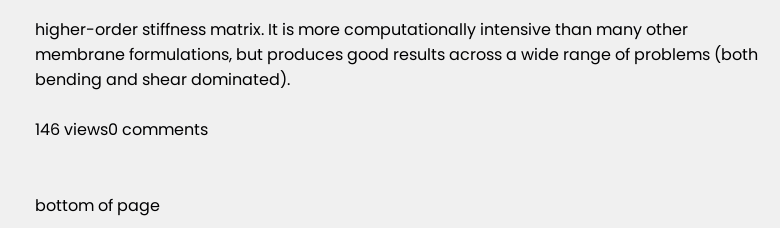higher-order stiffness matrix. It is more computationally intensive than many other membrane formulations, but produces good results across a wide range of problems (both bending and shear dominated).

146 views0 comments


bottom of page